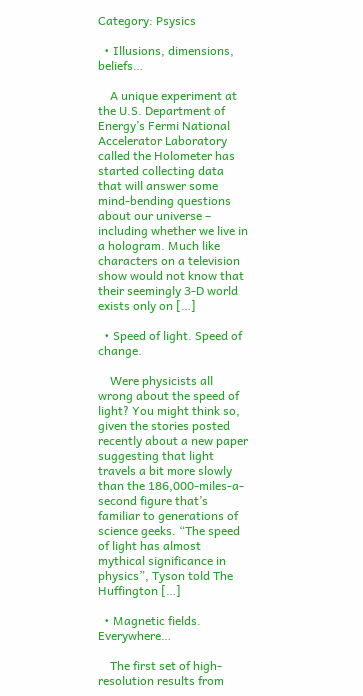Category: Psysics

  • Illusions, dimensions, beliefs…

    A unique experiment at the U.S. Department of Energy’s Fermi National Accelerator Laboratory called the Holometer has started collecting data that will answer some mind-bending questions about our universe – including whether we live in a hologram. Much like characters on a television show would not know that their seemingly 3-D world exists only on […]

  • Speed of light. Speed of change.

    Were physicists all wrong about the speed of light? You might think so, given the stories posted recently about a new paper suggesting that light travels a bit more slowly than the 186,000-miles-a-second figure that’s familiar to generations of science geeks. “The speed of light has almost mythical significance in physics”, Tyson told The Huffington […]

  • Magnetic fields. Everywhere…

    The first set of high-resolution results from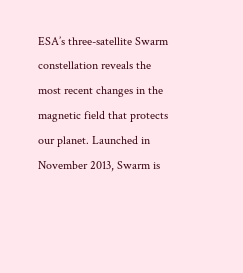ESA’s three-satellite Swarm constellation reveals the most recent changes in the magnetic field that protects our planet. Launched in November 2013, Swarm is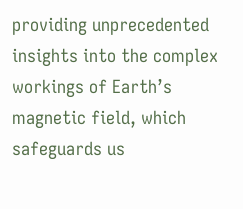providing unprecedented insights into the complex workings of Earth’s magnetic field, which safeguards us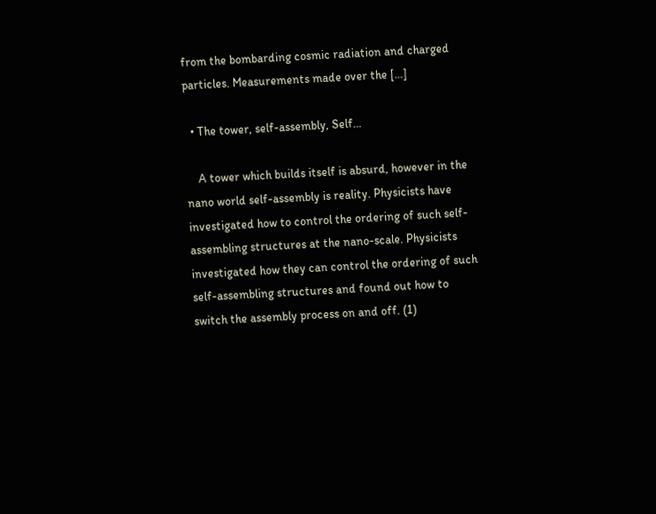from the bombarding cosmic radiation and charged particles. Measurements made over the […]

  • The tower, self-assembly, Self…

    A tower which builds itself is absurd, however in the nano world self-assembly is reality. Physicists have investigated how to control the ordering of such self-assembling structures at the nano-scale. Physicists investigated how they can control the ordering of such self-assembling structures and found out how to switch the assembly process on and off. (1)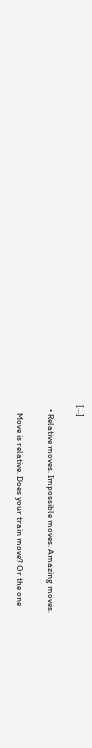[…]

  • Relative moves. Impossible moves. Amazing moves.

    Move is relative. Does your train move? Or the one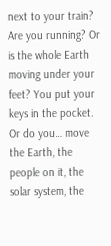next to your train? Are you running? Or is the whole Earth moving under your feet? You put your keys in the pocket. Or do you… move the Earth, the people on it, the solar system, the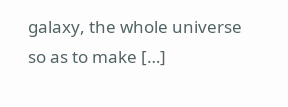galaxy, the whole universe so as to make […]